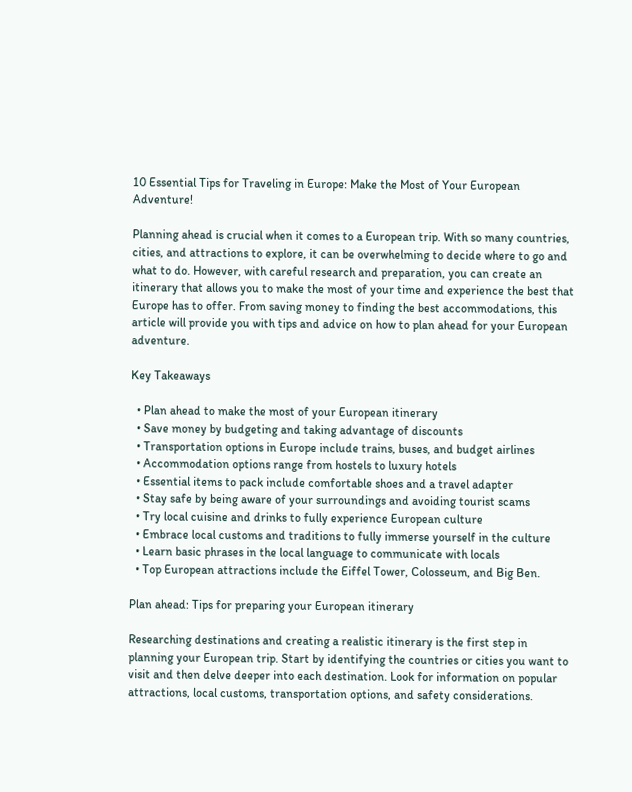10 Essential Tips for Traveling in Europe: Make the Most of Your European Adventure!

Planning ahead is crucial when it comes to a European trip. With so many countries, cities, and attractions to explore, it can be overwhelming to decide where to go and what to do. However, with careful research and preparation, you can create an itinerary that allows you to make the most of your time and experience the best that Europe has to offer. From saving money to finding the best accommodations, this article will provide you with tips and advice on how to plan ahead for your European adventure.

Key Takeaways

  • Plan ahead to make the most of your European itinerary
  • Save money by budgeting and taking advantage of discounts
  • Transportation options in Europe include trains, buses, and budget airlines
  • Accommodation options range from hostels to luxury hotels
  • Essential items to pack include comfortable shoes and a travel adapter
  • Stay safe by being aware of your surroundings and avoiding tourist scams
  • Try local cuisine and drinks to fully experience European culture
  • Embrace local customs and traditions to fully immerse yourself in the culture
  • Learn basic phrases in the local language to communicate with locals
  • Top European attractions include the Eiffel Tower, Colosseum, and Big Ben.

Plan ahead: Tips for preparing your European itinerary

Researching destinations and creating a realistic itinerary is the first step in planning your European trip. Start by identifying the countries or cities you want to visit and then delve deeper into each destination. Look for information on popular attractions, local customs, transportation options, and safety considerations.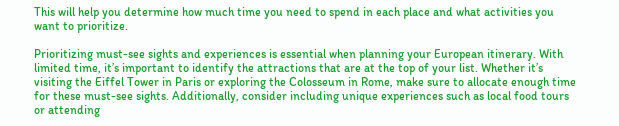This will help you determine how much time you need to spend in each place and what activities you want to prioritize.

Prioritizing must-see sights and experiences is essential when planning your European itinerary. With limited time, it’s important to identify the attractions that are at the top of your list. Whether it’s visiting the Eiffel Tower in Paris or exploring the Colosseum in Rome, make sure to allocate enough time for these must-see sights. Additionally, consider including unique experiences such as local food tours or attending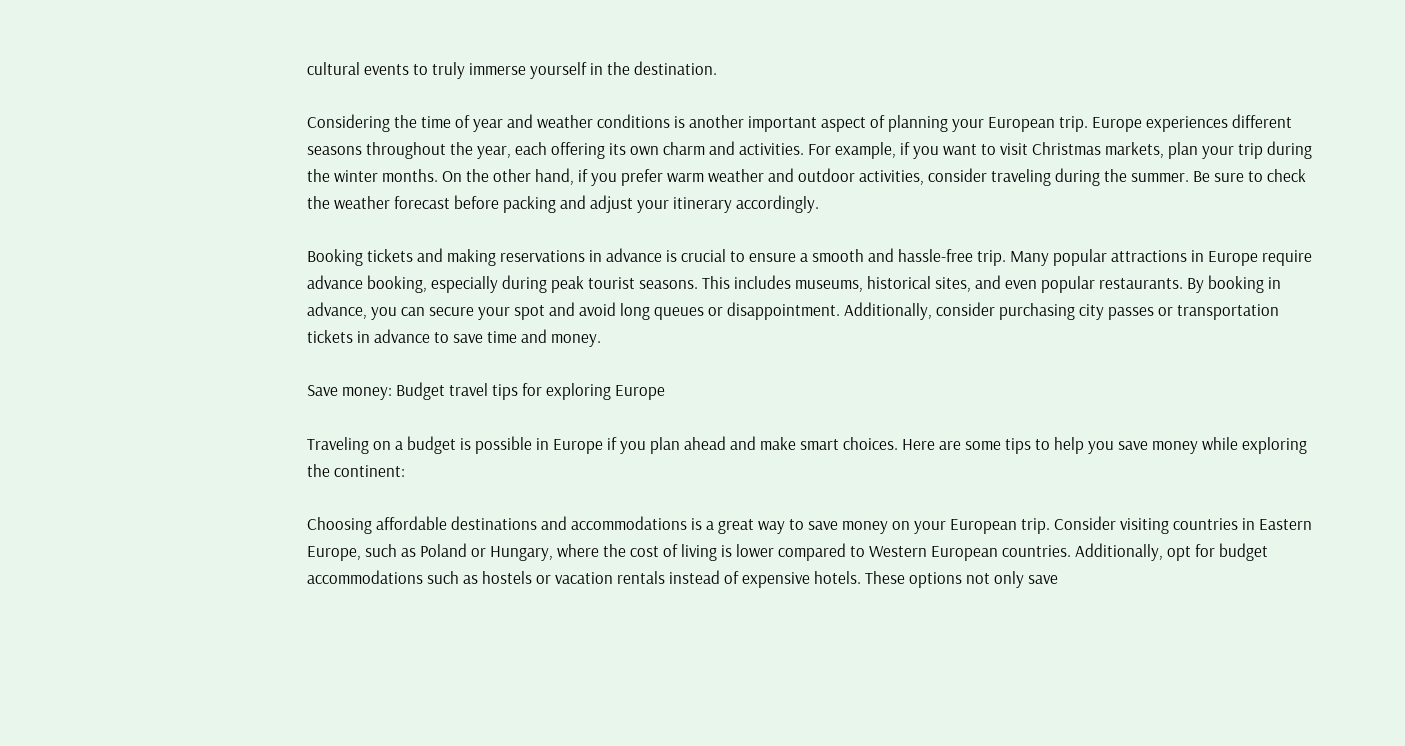cultural events to truly immerse yourself in the destination.

Considering the time of year and weather conditions is another important aspect of planning your European trip. Europe experiences different seasons throughout the year, each offering its own charm and activities. For example, if you want to visit Christmas markets, plan your trip during the winter months. On the other hand, if you prefer warm weather and outdoor activities, consider traveling during the summer. Be sure to check the weather forecast before packing and adjust your itinerary accordingly.

Booking tickets and making reservations in advance is crucial to ensure a smooth and hassle-free trip. Many popular attractions in Europe require advance booking, especially during peak tourist seasons. This includes museums, historical sites, and even popular restaurants. By booking in advance, you can secure your spot and avoid long queues or disappointment. Additionally, consider purchasing city passes or transportation tickets in advance to save time and money.

Save money: Budget travel tips for exploring Europe

Traveling on a budget is possible in Europe if you plan ahead and make smart choices. Here are some tips to help you save money while exploring the continent:

Choosing affordable destinations and accommodations is a great way to save money on your European trip. Consider visiting countries in Eastern Europe, such as Poland or Hungary, where the cost of living is lower compared to Western European countries. Additionally, opt for budget accommodations such as hostels or vacation rentals instead of expensive hotels. These options not only save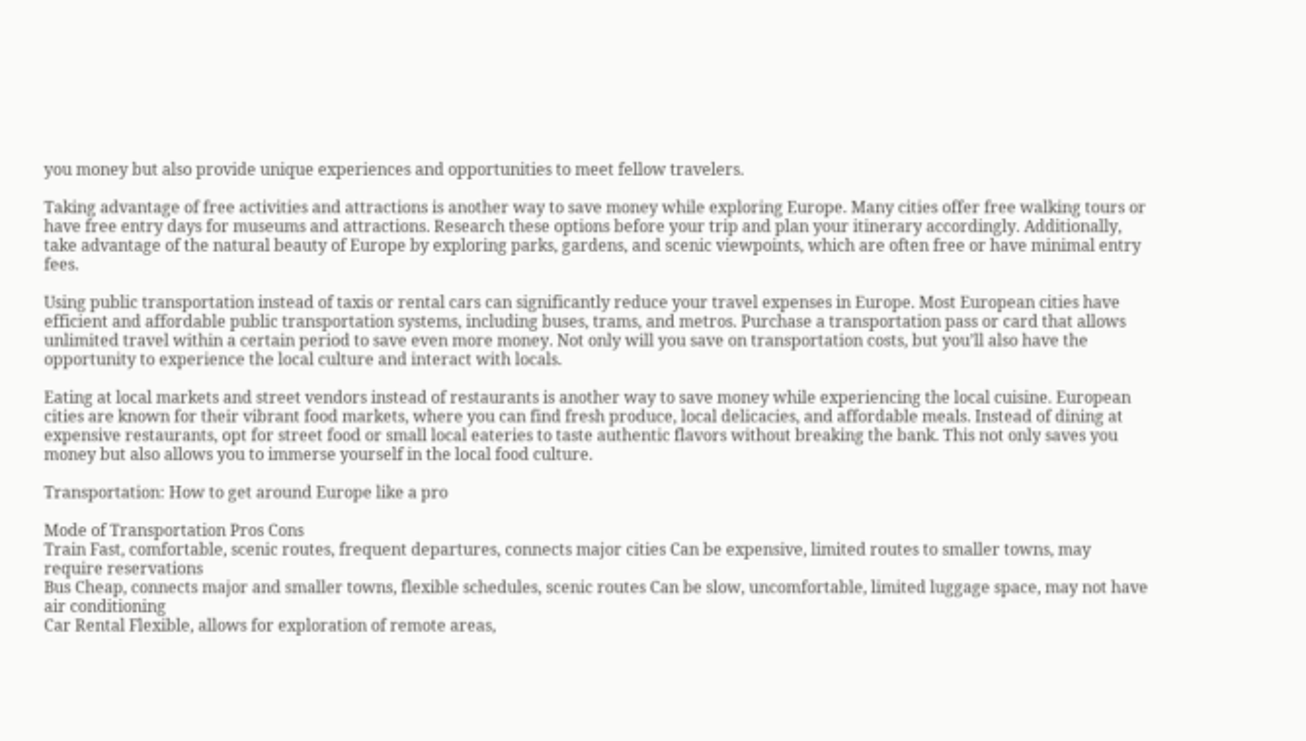you money but also provide unique experiences and opportunities to meet fellow travelers.

Taking advantage of free activities and attractions is another way to save money while exploring Europe. Many cities offer free walking tours or have free entry days for museums and attractions. Research these options before your trip and plan your itinerary accordingly. Additionally, take advantage of the natural beauty of Europe by exploring parks, gardens, and scenic viewpoints, which are often free or have minimal entry fees.

Using public transportation instead of taxis or rental cars can significantly reduce your travel expenses in Europe. Most European cities have efficient and affordable public transportation systems, including buses, trams, and metros. Purchase a transportation pass or card that allows unlimited travel within a certain period to save even more money. Not only will you save on transportation costs, but you’ll also have the opportunity to experience the local culture and interact with locals.

Eating at local markets and street vendors instead of restaurants is another way to save money while experiencing the local cuisine. European cities are known for their vibrant food markets, where you can find fresh produce, local delicacies, and affordable meals. Instead of dining at expensive restaurants, opt for street food or small local eateries to taste authentic flavors without breaking the bank. This not only saves you money but also allows you to immerse yourself in the local food culture.

Transportation: How to get around Europe like a pro

Mode of Transportation Pros Cons
Train Fast, comfortable, scenic routes, frequent departures, connects major cities Can be expensive, limited routes to smaller towns, may require reservations
Bus Cheap, connects major and smaller towns, flexible schedules, scenic routes Can be slow, uncomfortable, limited luggage space, may not have air conditioning
Car Rental Flexible, allows for exploration of remote areas,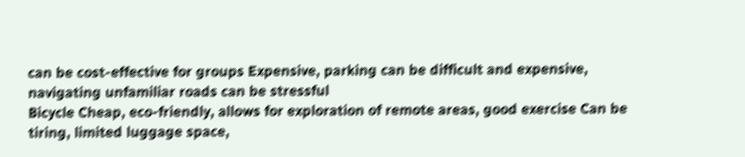can be cost-effective for groups Expensive, parking can be difficult and expensive, navigating unfamiliar roads can be stressful
Bicycle Cheap, eco-friendly, allows for exploration of remote areas, good exercise Can be tiring, limited luggage space,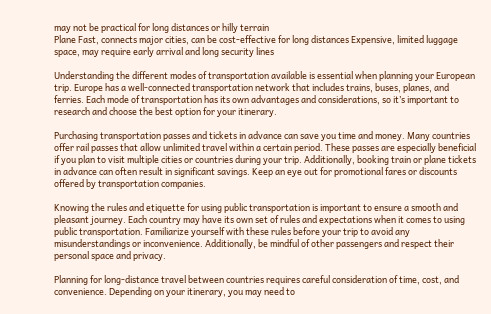may not be practical for long distances or hilly terrain
Plane Fast, connects major cities, can be cost-effective for long distances Expensive, limited luggage space, may require early arrival and long security lines

Understanding the different modes of transportation available is essential when planning your European trip. Europe has a well-connected transportation network that includes trains, buses, planes, and ferries. Each mode of transportation has its own advantages and considerations, so it’s important to research and choose the best option for your itinerary.

Purchasing transportation passes and tickets in advance can save you time and money. Many countries offer rail passes that allow unlimited travel within a certain period. These passes are especially beneficial if you plan to visit multiple cities or countries during your trip. Additionally, booking train or plane tickets in advance can often result in significant savings. Keep an eye out for promotional fares or discounts offered by transportation companies.

Knowing the rules and etiquette for using public transportation is important to ensure a smooth and pleasant journey. Each country may have its own set of rules and expectations when it comes to using public transportation. Familiarize yourself with these rules before your trip to avoid any misunderstandings or inconvenience. Additionally, be mindful of other passengers and respect their personal space and privacy.

Planning for long-distance travel between countries requires careful consideration of time, cost, and convenience. Depending on your itinerary, you may need to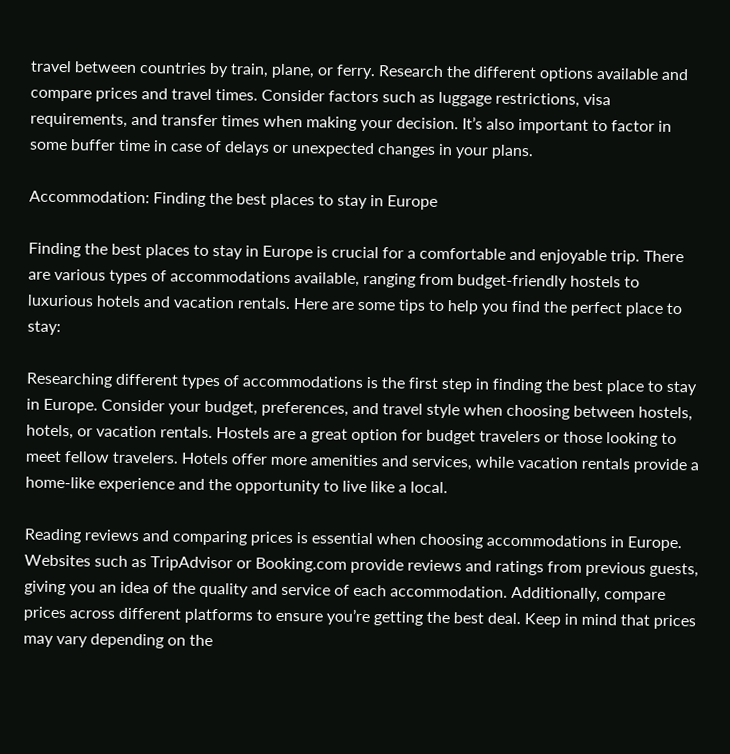travel between countries by train, plane, or ferry. Research the different options available and compare prices and travel times. Consider factors such as luggage restrictions, visa requirements, and transfer times when making your decision. It’s also important to factor in some buffer time in case of delays or unexpected changes in your plans.

Accommodation: Finding the best places to stay in Europe

Finding the best places to stay in Europe is crucial for a comfortable and enjoyable trip. There are various types of accommodations available, ranging from budget-friendly hostels to luxurious hotels and vacation rentals. Here are some tips to help you find the perfect place to stay:

Researching different types of accommodations is the first step in finding the best place to stay in Europe. Consider your budget, preferences, and travel style when choosing between hostels, hotels, or vacation rentals. Hostels are a great option for budget travelers or those looking to meet fellow travelers. Hotels offer more amenities and services, while vacation rentals provide a home-like experience and the opportunity to live like a local.

Reading reviews and comparing prices is essential when choosing accommodations in Europe. Websites such as TripAdvisor or Booking.com provide reviews and ratings from previous guests, giving you an idea of the quality and service of each accommodation. Additionally, compare prices across different platforms to ensure you’re getting the best deal. Keep in mind that prices may vary depending on the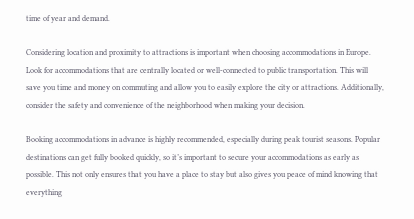time of year and demand.

Considering location and proximity to attractions is important when choosing accommodations in Europe. Look for accommodations that are centrally located or well-connected to public transportation. This will save you time and money on commuting and allow you to easily explore the city or attractions. Additionally, consider the safety and convenience of the neighborhood when making your decision.

Booking accommodations in advance is highly recommended, especially during peak tourist seasons. Popular destinations can get fully booked quickly, so it’s important to secure your accommodations as early as possible. This not only ensures that you have a place to stay but also gives you peace of mind knowing that everything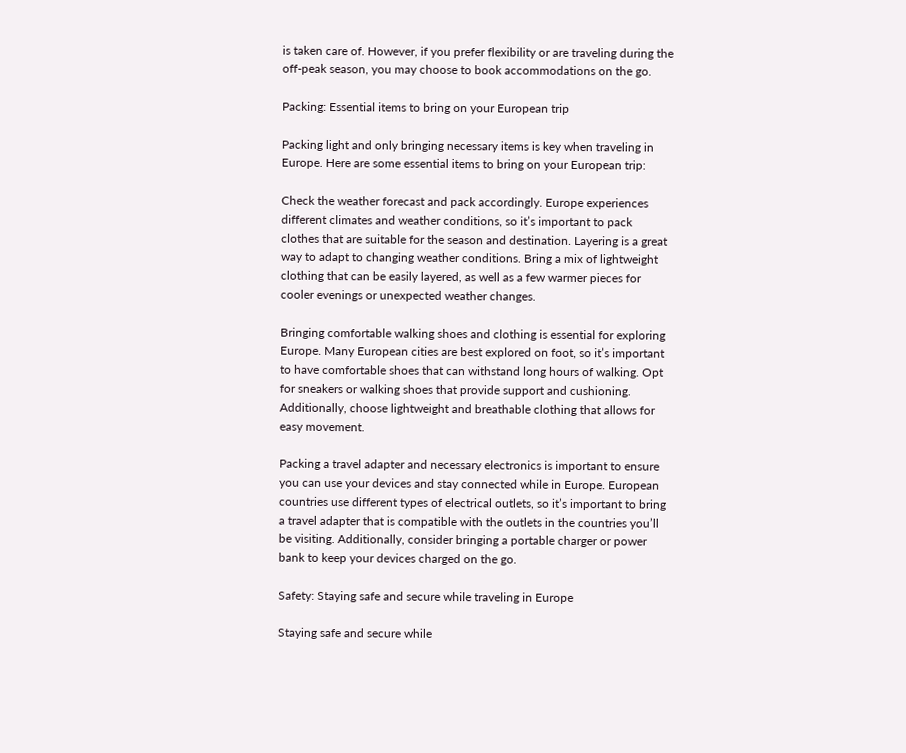is taken care of. However, if you prefer flexibility or are traveling during the off-peak season, you may choose to book accommodations on the go.

Packing: Essential items to bring on your European trip

Packing light and only bringing necessary items is key when traveling in Europe. Here are some essential items to bring on your European trip:

Check the weather forecast and pack accordingly. Europe experiences different climates and weather conditions, so it’s important to pack clothes that are suitable for the season and destination. Layering is a great way to adapt to changing weather conditions. Bring a mix of lightweight clothing that can be easily layered, as well as a few warmer pieces for cooler evenings or unexpected weather changes.

Bringing comfortable walking shoes and clothing is essential for exploring Europe. Many European cities are best explored on foot, so it’s important to have comfortable shoes that can withstand long hours of walking. Opt for sneakers or walking shoes that provide support and cushioning. Additionally, choose lightweight and breathable clothing that allows for easy movement.

Packing a travel adapter and necessary electronics is important to ensure you can use your devices and stay connected while in Europe. European countries use different types of electrical outlets, so it’s important to bring a travel adapter that is compatible with the outlets in the countries you’ll be visiting. Additionally, consider bringing a portable charger or power bank to keep your devices charged on the go.

Safety: Staying safe and secure while traveling in Europe

Staying safe and secure while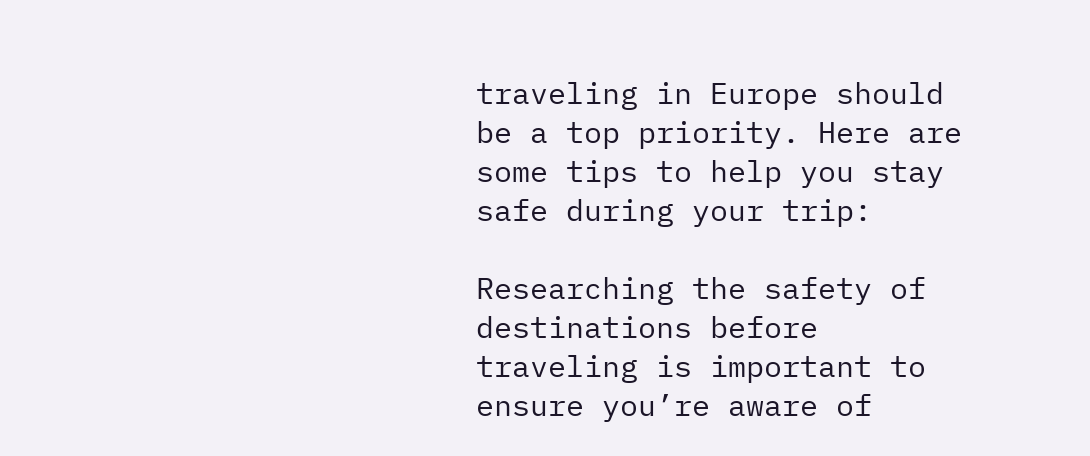traveling in Europe should be a top priority. Here are some tips to help you stay safe during your trip:

Researching the safety of destinations before traveling is important to ensure you’re aware of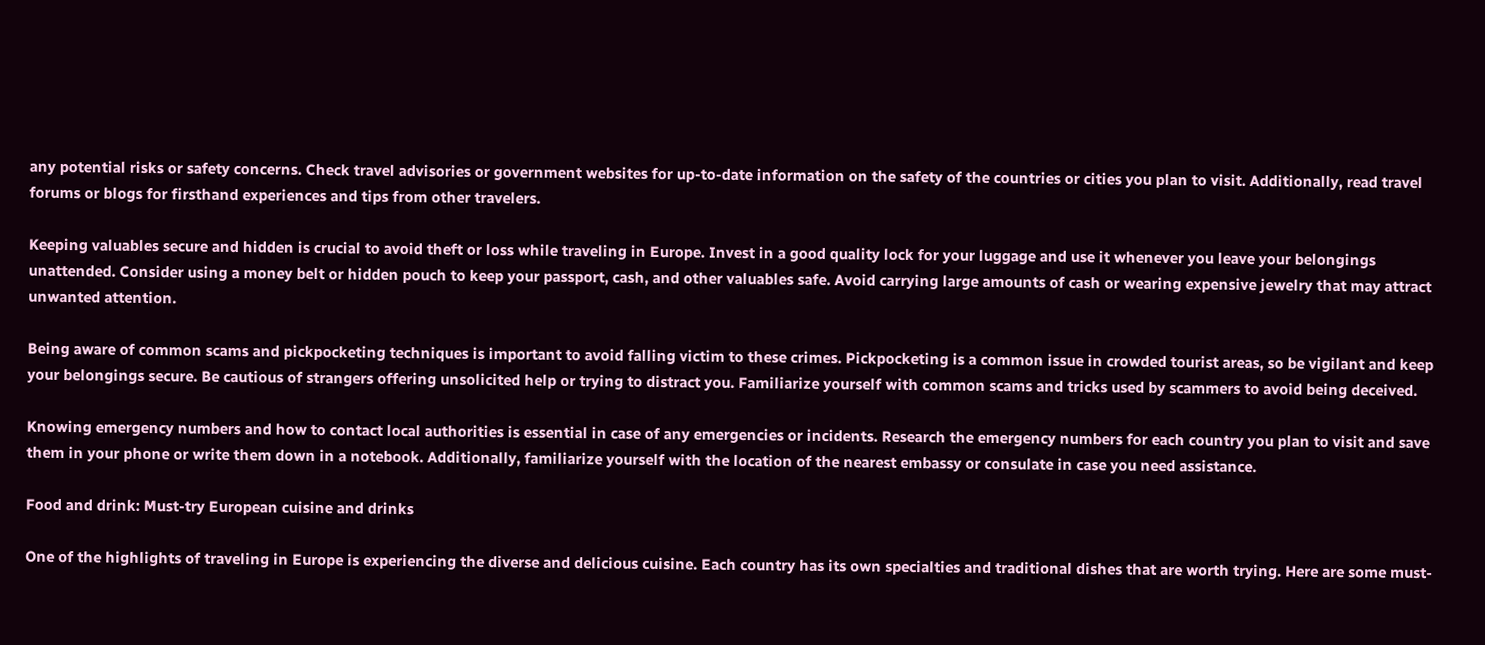any potential risks or safety concerns. Check travel advisories or government websites for up-to-date information on the safety of the countries or cities you plan to visit. Additionally, read travel forums or blogs for firsthand experiences and tips from other travelers.

Keeping valuables secure and hidden is crucial to avoid theft or loss while traveling in Europe. Invest in a good quality lock for your luggage and use it whenever you leave your belongings unattended. Consider using a money belt or hidden pouch to keep your passport, cash, and other valuables safe. Avoid carrying large amounts of cash or wearing expensive jewelry that may attract unwanted attention.

Being aware of common scams and pickpocketing techniques is important to avoid falling victim to these crimes. Pickpocketing is a common issue in crowded tourist areas, so be vigilant and keep your belongings secure. Be cautious of strangers offering unsolicited help or trying to distract you. Familiarize yourself with common scams and tricks used by scammers to avoid being deceived.

Knowing emergency numbers and how to contact local authorities is essential in case of any emergencies or incidents. Research the emergency numbers for each country you plan to visit and save them in your phone or write them down in a notebook. Additionally, familiarize yourself with the location of the nearest embassy or consulate in case you need assistance.

Food and drink: Must-try European cuisine and drinks

One of the highlights of traveling in Europe is experiencing the diverse and delicious cuisine. Each country has its own specialties and traditional dishes that are worth trying. Here are some must-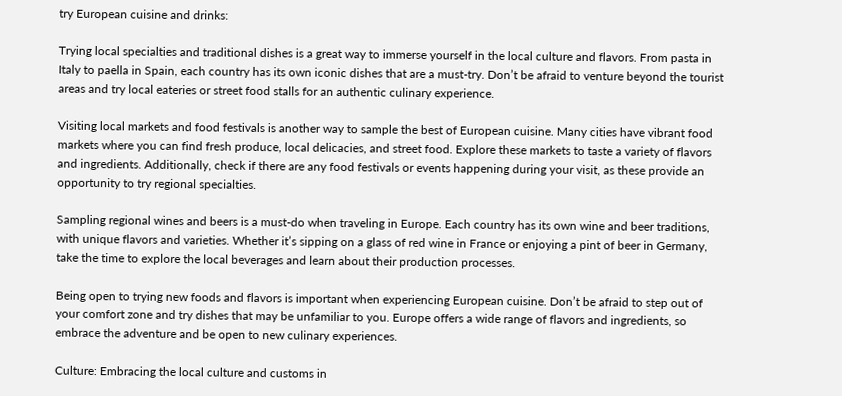try European cuisine and drinks:

Trying local specialties and traditional dishes is a great way to immerse yourself in the local culture and flavors. From pasta in Italy to paella in Spain, each country has its own iconic dishes that are a must-try. Don’t be afraid to venture beyond the tourist areas and try local eateries or street food stalls for an authentic culinary experience.

Visiting local markets and food festivals is another way to sample the best of European cuisine. Many cities have vibrant food markets where you can find fresh produce, local delicacies, and street food. Explore these markets to taste a variety of flavors and ingredients. Additionally, check if there are any food festivals or events happening during your visit, as these provide an opportunity to try regional specialties.

Sampling regional wines and beers is a must-do when traveling in Europe. Each country has its own wine and beer traditions, with unique flavors and varieties. Whether it’s sipping on a glass of red wine in France or enjoying a pint of beer in Germany, take the time to explore the local beverages and learn about their production processes.

Being open to trying new foods and flavors is important when experiencing European cuisine. Don’t be afraid to step out of your comfort zone and try dishes that may be unfamiliar to you. Europe offers a wide range of flavors and ingredients, so embrace the adventure and be open to new culinary experiences.

Culture: Embracing the local culture and customs in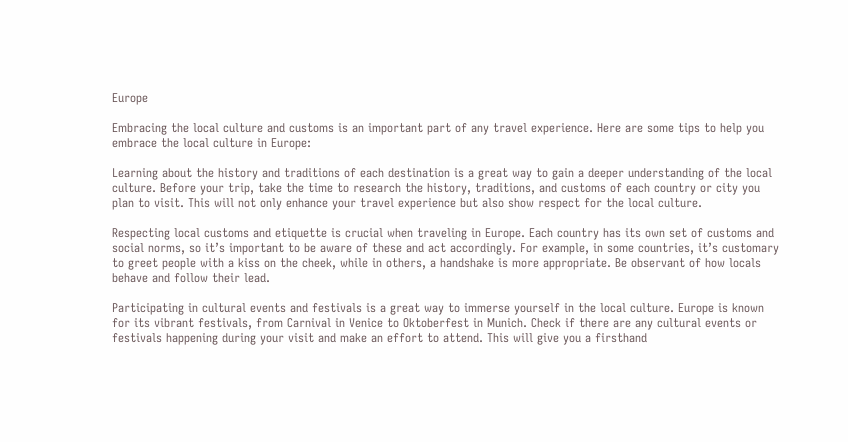Europe

Embracing the local culture and customs is an important part of any travel experience. Here are some tips to help you embrace the local culture in Europe:

Learning about the history and traditions of each destination is a great way to gain a deeper understanding of the local culture. Before your trip, take the time to research the history, traditions, and customs of each country or city you plan to visit. This will not only enhance your travel experience but also show respect for the local culture.

Respecting local customs and etiquette is crucial when traveling in Europe. Each country has its own set of customs and social norms, so it’s important to be aware of these and act accordingly. For example, in some countries, it’s customary to greet people with a kiss on the cheek, while in others, a handshake is more appropriate. Be observant of how locals behave and follow their lead.

Participating in cultural events and festivals is a great way to immerse yourself in the local culture. Europe is known for its vibrant festivals, from Carnival in Venice to Oktoberfest in Munich. Check if there are any cultural events or festivals happening during your visit and make an effort to attend. This will give you a firsthand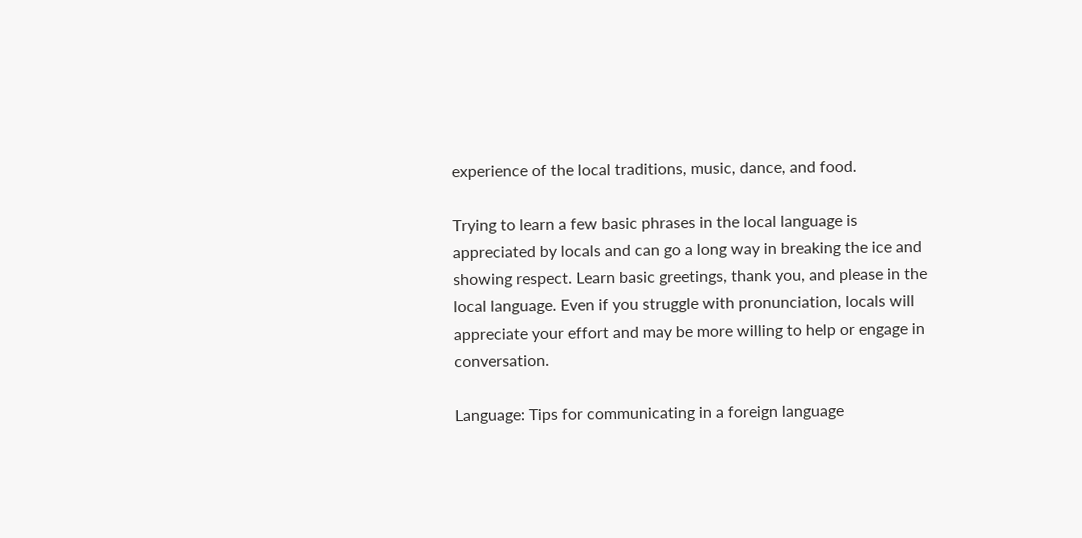experience of the local traditions, music, dance, and food.

Trying to learn a few basic phrases in the local language is appreciated by locals and can go a long way in breaking the ice and showing respect. Learn basic greetings, thank you, and please in the local language. Even if you struggle with pronunciation, locals will appreciate your effort and may be more willing to help or engage in conversation.

Language: Tips for communicating in a foreign language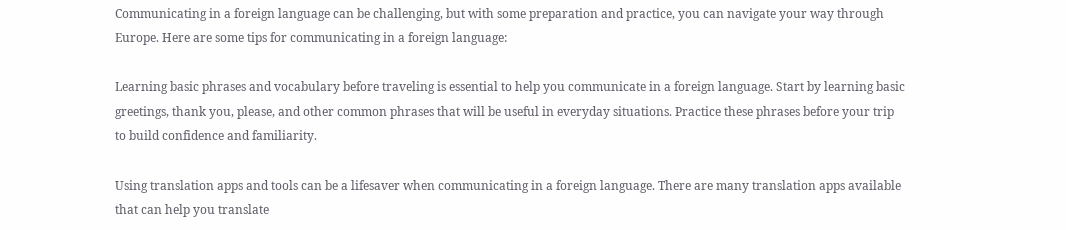Communicating in a foreign language can be challenging, but with some preparation and practice, you can navigate your way through Europe. Here are some tips for communicating in a foreign language:

Learning basic phrases and vocabulary before traveling is essential to help you communicate in a foreign language. Start by learning basic greetings, thank you, please, and other common phrases that will be useful in everyday situations. Practice these phrases before your trip to build confidence and familiarity.

Using translation apps and tools can be a lifesaver when communicating in a foreign language. There are many translation apps available that can help you translate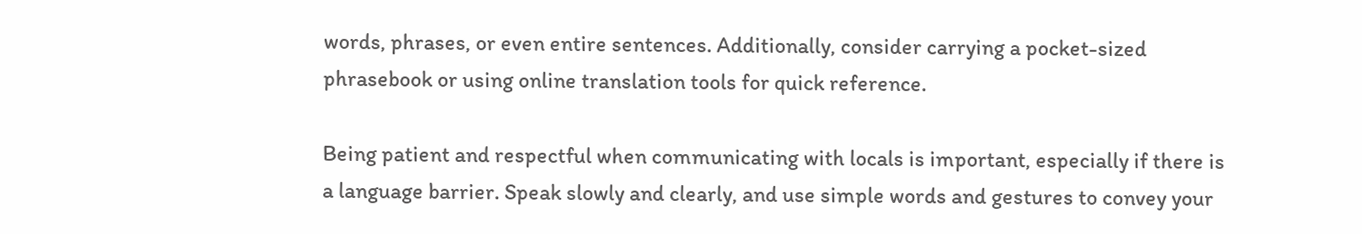words, phrases, or even entire sentences. Additionally, consider carrying a pocket-sized phrasebook or using online translation tools for quick reference.

Being patient and respectful when communicating with locals is important, especially if there is a language barrier. Speak slowly and clearly, and use simple words and gestures to convey your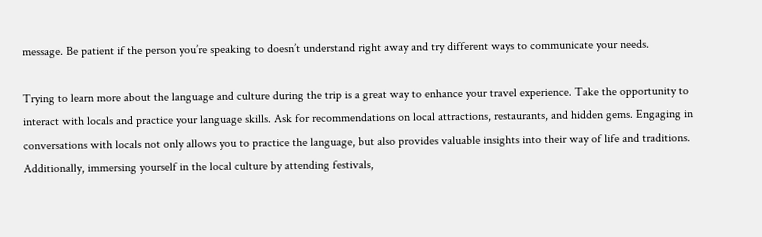message. Be patient if the person you’re speaking to doesn’t understand right away and try different ways to communicate your needs.

Trying to learn more about the language and culture during the trip is a great way to enhance your travel experience. Take the opportunity to interact with locals and practice your language skills. Ask for recommendations on local attractions, restaurants, and hidden gems. Engaging in conversations with locals not only allows you to practice the language, but also provides valuable insights into their way of life and traditions. Additionally, immersing yourself in the local culture by attending festivals,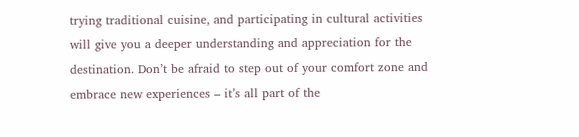trying traditional cuisine, and participating in cultural activities will give you a deeper understanding and appreciation for the destination. Don’t be afraid to step out of your comfort zone and embrace new experiences – it’s all part of the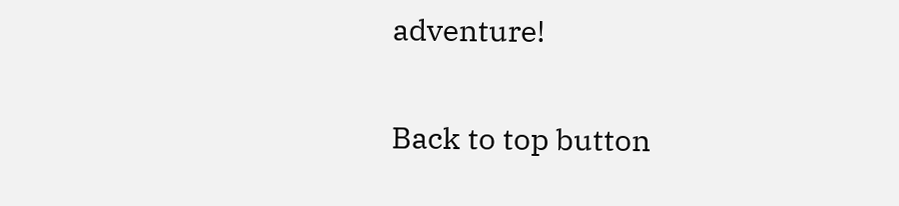adventure!

Back to top button